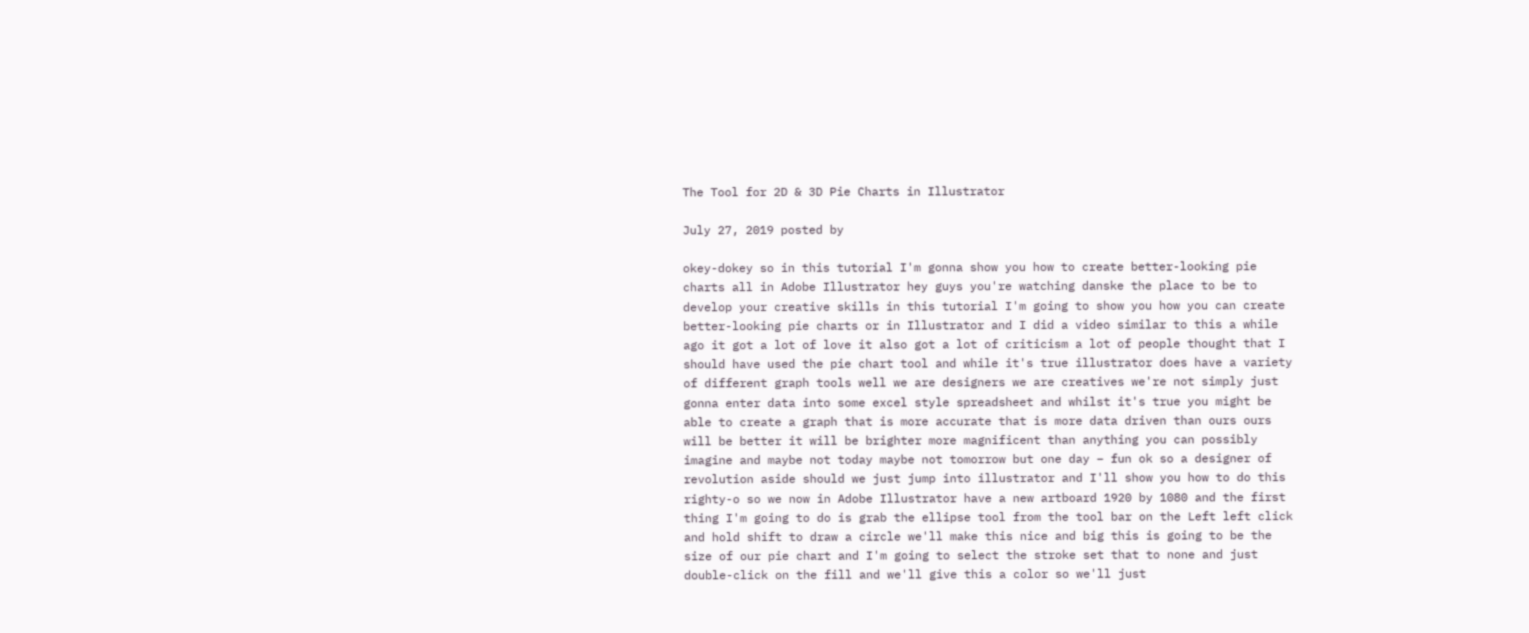The Tool for 2D & 3D Pie Charts in Illustrator

July 27, 2019 posted by

okey-dokey so in this tutorial I'm gonna show you how to create better-looking pie charts all in Adobe Illustrator hey guys you're watching danske the place to be to develop your creative skills in this tutorial I'm going to show you how you can create better-looking pie charts or in Illustrator and I did a video similar to this a while ago it got a lot of love it also got a lot of criticism a lot of people thought that I should have used the pie chart tool and while it's true illustrator does have a variety of different graph tools well we are designers we are creatives we're not simply just gonna enter data into some excel style spreadsheet and whilst it's true you might be able to create a graph that is more accurate that is more data driven than ours ours will be better it will be brighter more magnificent than anything you can possibly imagine and maybe not today maybe not tomorrow but one day – fun ok so a designer of revolution aside should we just jump into illustrator and I'll show you how to do this righty-o so we now in Adobe Illustrator have a new artboard 1920 by 1080 and the first thing I'm going to do is grab the ellipse tool from the tool bar on the Left left click and hold shift to draw a circle we'll make this nice and big this is going to be the size of our pie chart and I'm going to select the stroke set that to none and just double-click on the fill and we'll give this a color so we'll just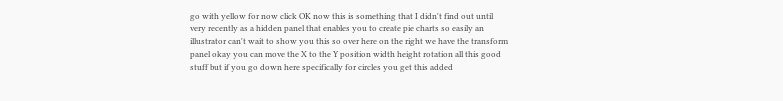go with yellow for now click OK now this is something that I didn't find out until very recently as a hidden panel that enables you to create pie charts so easily an illustrator can't wait to show you this so over here on the right we have the transform panel okay you can move the X to the Y position width height rotation all this good stuff but if you go down here specifically for circles you get this added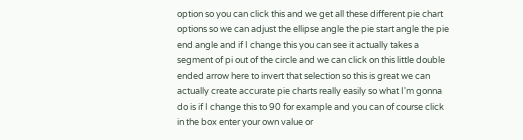option so you can click this and we get all these different pie chart options so we can adjust the ellipse angle the pie start angle the pie end angle and if I change this you can see it actually takes a segment of pi out of the circle and we can click on this little double ended arrow here to invert that selection so this is great we can actually create accurate pie charts really easily so what I'm gonna do is if I change this to 90 for example and you can of course click in the box enter your own value or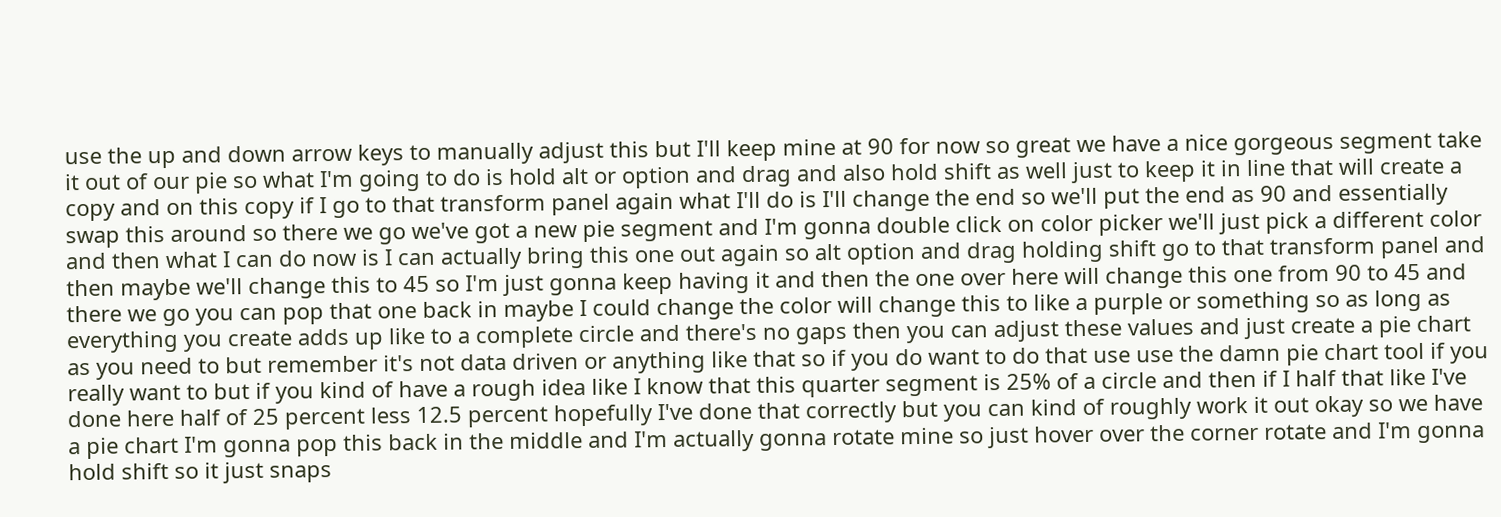use the up and down arrow keys to manually adjust this but I'll keep mine at 90 for now so great we have a nice gorgeous segment take it out of our pie so what I'm going to do is hold alt or option and drag and also hold shift as well just to keep it in line that will create a copy and on this copy if I go to that transform panel again what I'll do is I'll change the end so we'll put the end as 90 and essentially swap this around so there we go we've got a new pie segment and I'm gonna double click on color picker we'll just pick a different color and then what I can do now is I can actually bring this one out again so alt option and drag holding shift go to that transform panel and then maybe we'll change this to 45 so I'm just gonna keep having it and then the one over here will change this one from 90 to 45 and there we go you can pop that one back in maybe I could change the color will change this to like a purple or something so as long as everything you create adds up like to a complete circle and there's no gaps then you can adjust these values and just create a pie chart as you need to but remember it's not data driven or anything like that so if you do want to do that use use the damn pie chart tool if you really want to but if you kind of have a rough idea like I know that this quarter segment is 25% of a circle and then if I half that like I've done here half of 25 percent less 12.5 percent hopefully I've done that correctly but you can kind of roughly work it out okay so we have a pie chart I'm gonna pop this back in the middle and I'm actually gonna rotate mine so just hover over the corner rotate and I'm gonna hold shift so it just snaps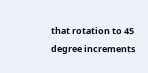that rotation to 45 degree increments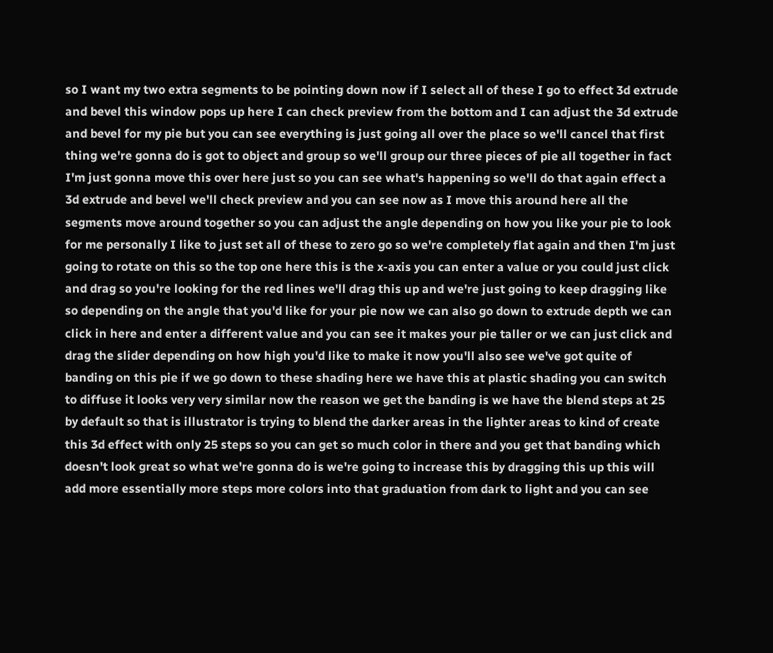so I want my two extra segments to be pointing down now if I select all of these I go to effect 3d extrude and bevel this window pops up here I can check preview from the bottom and I can adjust the 3d extrude and bevel for my pie but you can see everything is just going all over the place so we'll cancel that first thing we're gonna do is got to object and group so we'll group our three pieces of pie all together in fact I'm just gonna move this over here just so you can see what's happening so we'll do that again effect a 3d extrude and bevel we'll check preview and you can see now as I move this around here all the segments move around together so you can adjust the angle depending on how you like your pie to look for me personally I like to just set all of these to zero go so we're completely flat again and then I'm just going to rotate on this so the top one here this is the x-axis you can enter a value or you could just click and drag so you're looking for the red lines we'll drag this up and we're just going to keep dragging like so depending on the angle that you'd like for your pie now we can also go down to extrude depth we can click in here and enter a different value and you can see it makes your pie taller or we can just click and drag the slider depending on how high you'd like to make it now you'll also see we've got quite of banding on this pie if we go down to these shading here we have this at plastic shading you can switch to diffuse it looks very very similar now the reason we get the banding is we have the blend steps at 25 by default so that is illustrator is trying to blend the darker areas in the lighter areas to kind of create this 3d effect with only 25 steps so you can get so much color in there and you get that banding which doesn't look great so what we're gonna do is we're going to increase this by dragging this up this will add more essentially more steps more colors into that graduation from dark to light and you can see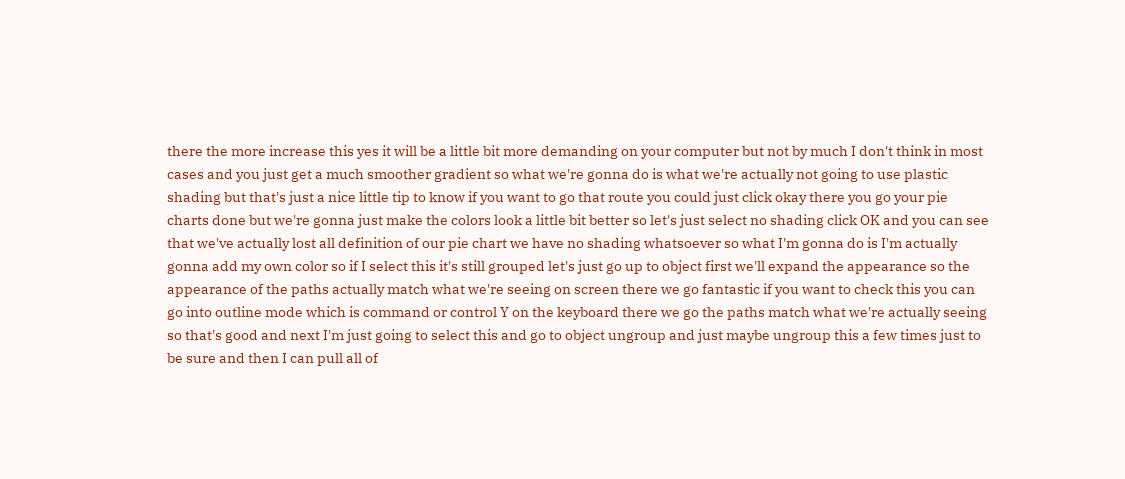there the more increase this yes it will be a little bit more demanding on your computer but not by much I don't think in most cases and you just get a much smoother gradient so what we're gonna do is what we're actually not going to use plastic shading but that's just a nice little tip to know if you want to go that route you could just click okay there you go your pie charts done but we're gonna just make the colors look a little bit better so let's just select no shading click OK and you can see that we've actually lost all definition of our pie chart we have no shading whatsoever so what I'm gonna do is I'm actually gonna add my own color so if I select this it's still grouped let's just go up to object first we'll expand the appearance so the appearance of the paths actually match what we're seeing on screen there we go fantastic if you want to check this you can go into outline mode which is command or control Y on the keyboard there we go the paths match what we're actually seeing so that's good and next I'm just going to select this and go to object ungroup and just maybe ungroup this a few times just to be sure and then I can pull all of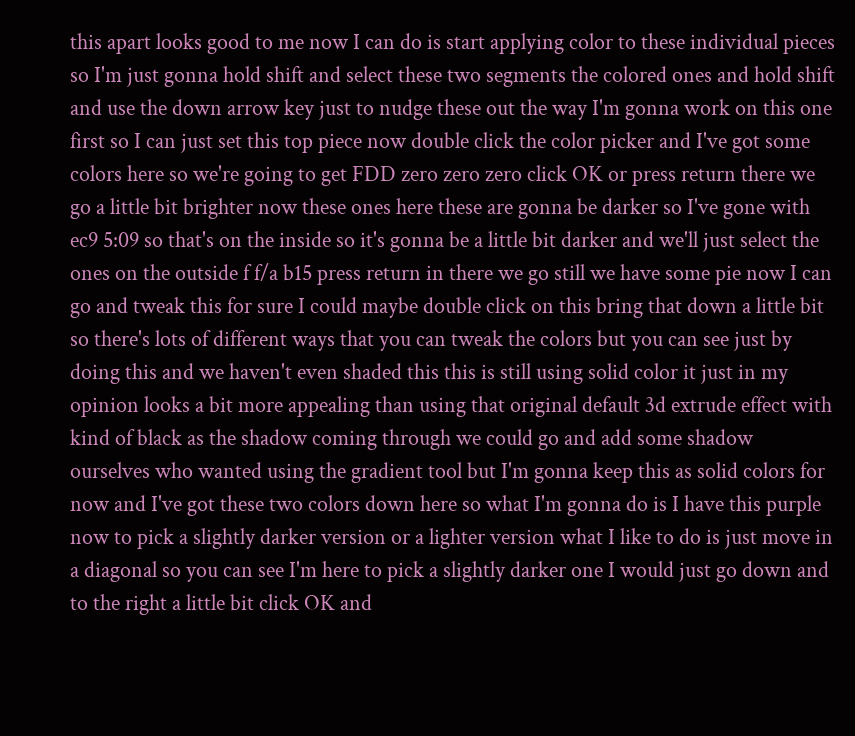this apart looks good to me now I can do is start applying color to these individual pieces so I'm just gonna hold shift and select these two segments the colored ones and hold shift and use the down arrow key just to nudge these out the way I'm gonna work on this one first so I can just set this top piece now double click the color picker and I've got some colors here so we're going to get FDD zero zero zero click OK or press return there we go a little bit brighter now these ones here these are gonna be darker so I've gone with ec9 5:09 so that's on the inside so it's gonna be a little bit darker and we'll just select the ones on the outside f f/a b15 press return in there we go still we have some pie now I can go and tweak this for sure I could maybe double click on this bring that down a little bit so there's lots of different ways that you can tweak the colors but you can see just by doing this and we haven't even shaded this this is still using solid color it just in my opinion looks a bit more appealing than using that original default 3d extrude effect with kind of black as the shadow coming through we could go and add some shadow ourselves who wanted using the gradient tool but I'm gonna keep this as solid colors for now and I've got these two colors down here so what I'm gonna do is I have this purple now to pick a slightly darker version or a lighter version what I like to do is just move in a diagonal so you can see I'm here to pick a slightly darker one I would just go down and to the right a little bit click OK and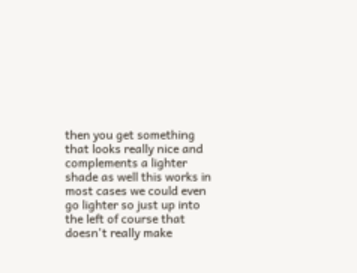then you get something that looks really nice and complements a lighter shade as well this works in most cases we could even go lighter so just up into the left of course that doesn't really make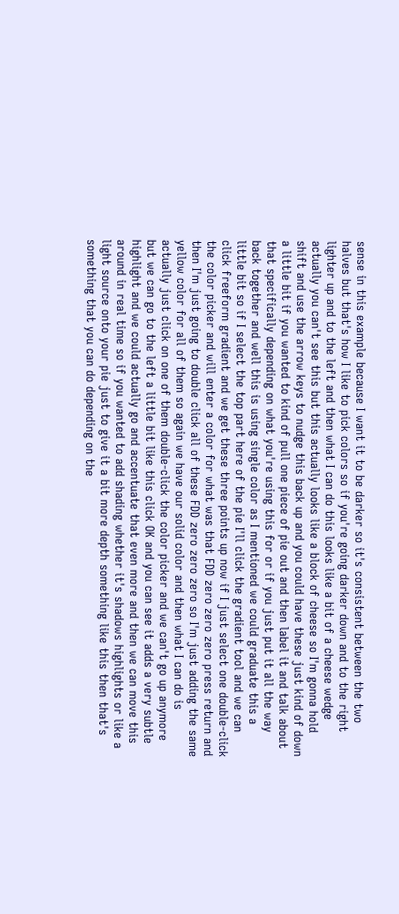sense in this example because I want it to be darker so it's consistent between the two halves but that's how I like to pick colors so if you're going darker down and to the right lighter up and to the left and then what I can do this looks like a bit of a cheese wedge actually you can't see this but this actually looks like a block of cheese so I'm gonna hold shift and use the arrow keys to nudge this back up and you could have these just kind of down a little bit if you wanted to kind of pull one piece of pie out and then label it and talk about that specifically depending on what you're using this for or if you just put it all the way back together and well this is using single color as I mentioned we could graduate this a little bit so if I select the top part here of the pie I'll click the gradient tool and we can click freeform gradient and we get these three points up now if I just select one double-click the color picker and will enter a color for what was that FDD zero zero zero press return and then I'm just going to double click all of these FDD zero zero zero so I'm just adding the same yellow color for all of them so again we have our solid color and then what I can do is actually just click on one of them double-click the color picker and we can't go up anymore but we can go to the left a little bit like this click OK and you can see it adds a very subtle highlight and we could actually go and accentuate that even more and then we can move this around in real time so if you wanted to add shading whether it's shadows highlights or like a light source onto your pie just to give it a bit more depth something like this then that's something that you can do depending on the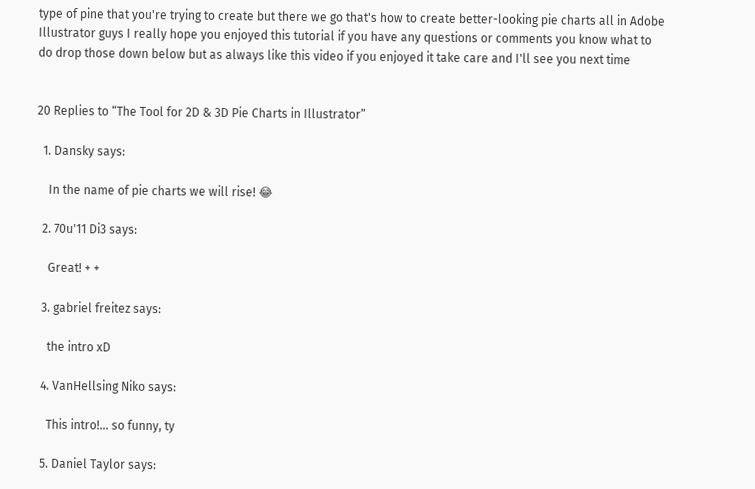type of pine that you're trying to create but there we go that's how to create better-looking pie charts all in Adobe Illustrator guys I really hope you enjoyed this tutorial if you have any questions or comments you know what to do drop those down below but as always like this video if you enjoyed it take care and I'll see you next time


20 Replies to “The Tool for 2D & 3D Pie Charts in Illustrator”

  1. Dansky says:

    In the name of pie charts we will rise! 😂

  2. 70u'11 Di3 says:

    Great! + +

  3. gabriel freitez says:

    the intro xD

  4. VanHellsing Niko says:

    This intro!… so funny, ty

  5. Daniel Taylor says: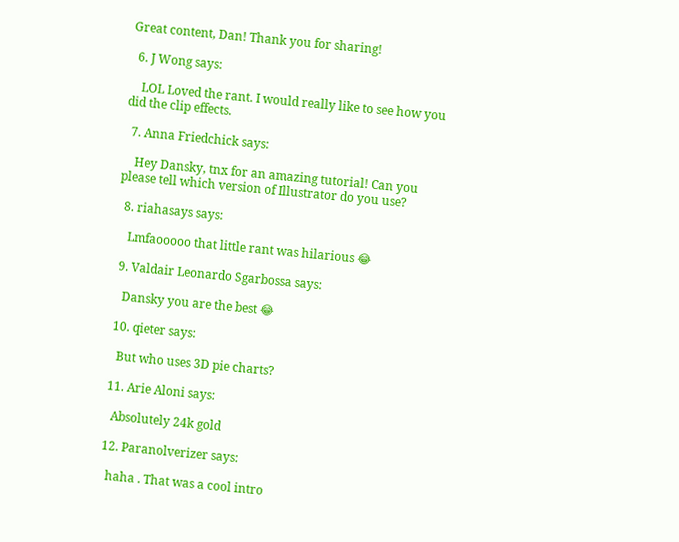Great content, Dan! Thank you for sharing!

  6. J Wong says:

    LOL Loved the rant. I would really like to see how you did the clip effects.

  7. Anna Friedchick says:

    Hey Dansky, tnx for an amazing tutorial! Can you please tell which version of Illustrator do you use?

  8. riahasays says:

    Lmfaooooo that little rant was hilarious 😂

  9. Valdair Leonardo Sgarbossa says:

    Dansky you are the best 😂

  10. qieter says:

    But who uses 3D pie charts?

  11. Arie Aloni says:

    Absolutely 24k gold

  12. Paranolverizer says:

    haha . That was a cool intro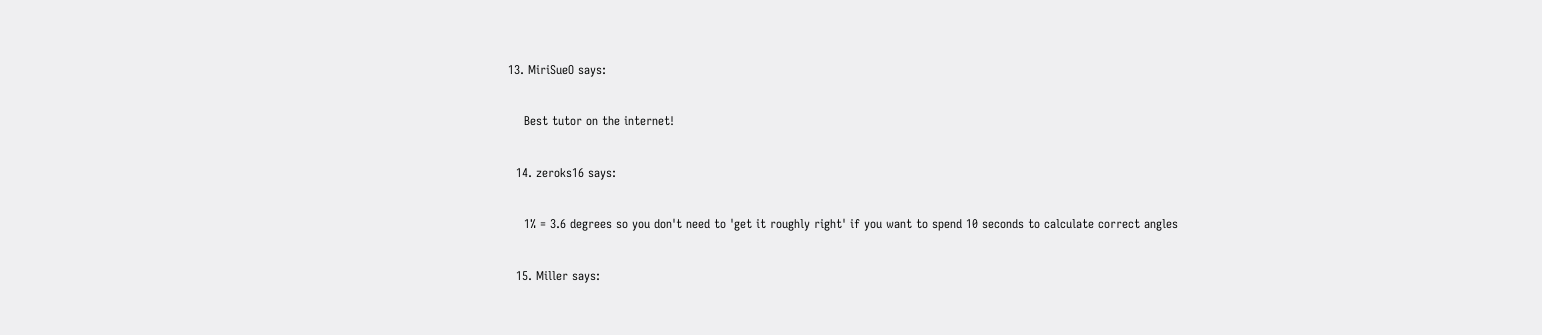13. MiriSueO says:

    Best tutor on the internet!

  14. zeroks16 says:

    1% = 3.6 degrees so you don't need to 'get it roughly right' if you want to spend 10 seconds to calculate correct angles

  15. Miller says: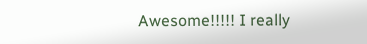Awesome!!!!! I really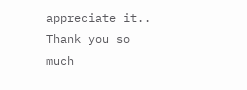appreciate it.. Thank you so much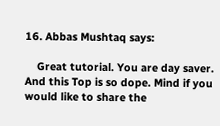16. Abbas Mushtaq says:

    Great tutorial. You are day saver. And this Top is so dope. Mind if you would like to share the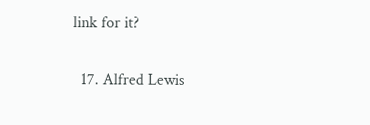link for it?

  17. Alfred Lewis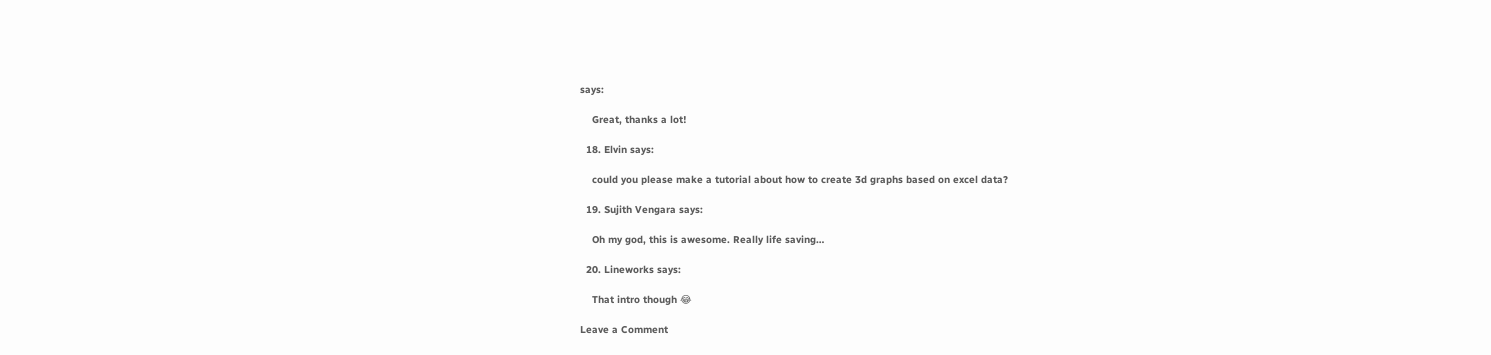says:

    Great, thanks a lot!

  18. Elvin says:

    could you please make a tutorial about how to create 3d graphs based on excel data?

  19. Sujith Vengara says:

    Oh my god, this is awesome. Really life saving…

  20. Lineworks says:

    That intro though 😂

Leave a Comment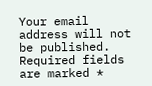Your email address will not be published. Required fields are marked *